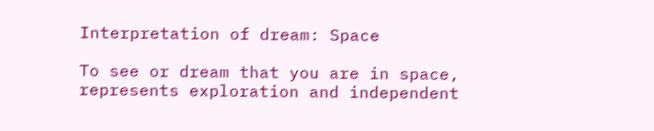Interpretation of dream: Space

To see or dream that you are in space, represents exploration and independent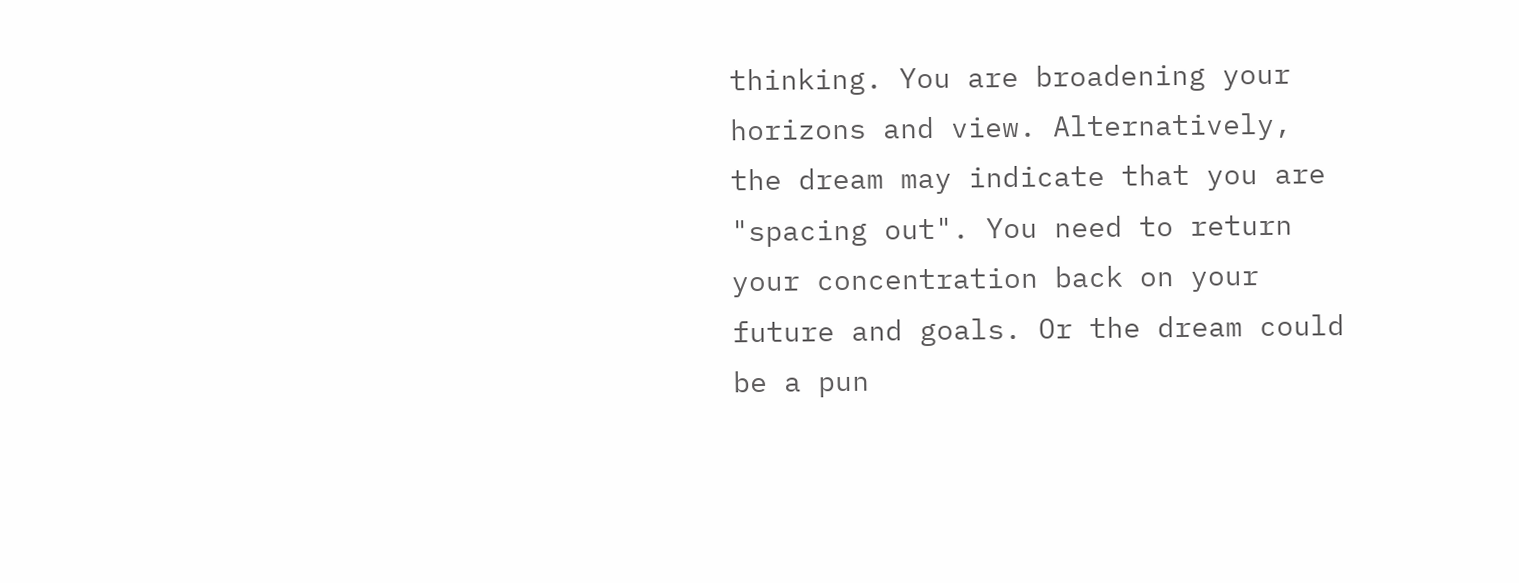thinking. You are broadening your horizons and view. Alternatively, the dream may indicate that you are "spacing out". You need to return your concentration back on your future and goals. Or the dream could be a pun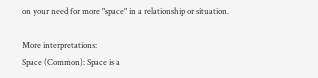on your need for more "space" in a relationship or situation.

More interpretations:
Space (Common): Space is a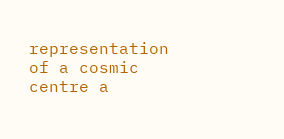representation of a cosmic centre a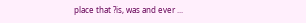place that ?is, was and ever ...